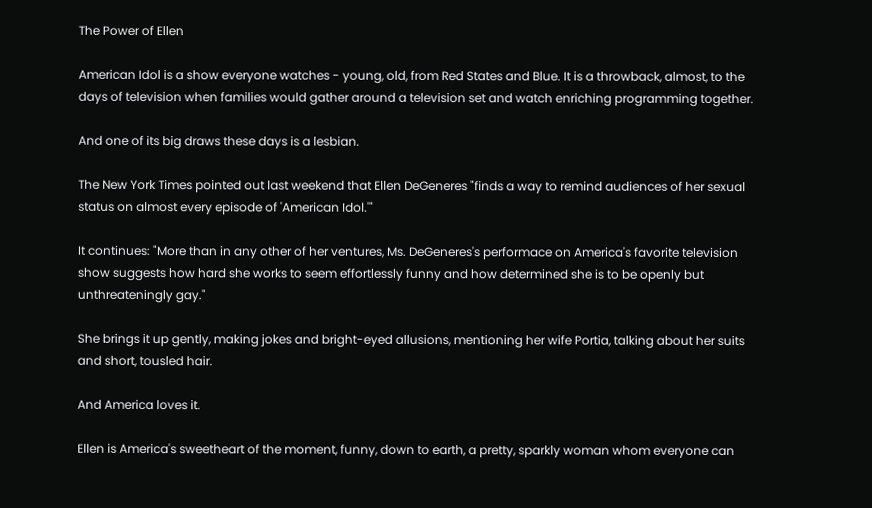The Power of Ellen

American Idol is a show everyone watches - young, old, from Red States and Blue. It is a throwback, almost, to the days of television when families would gather around a television set and watch enriching programming together.

And one of its big draws these days is a lesbian.

The New York Times pointed out last weekend that Ellen DeGeneres "finds a way to remind audiences of her sexual status on almost every episode of 'American Idol.'"

It continues: "More than in any other of her ventures, Ms. DeGeneres's performace on America's favorite television show suggests how hard she works to seem effortlessly funny and how determined she is to be openly but unthreateningly gay."

She brings it up gently, making jokes and bright-eyed allusions, mentioning her wife Portia, talking about her suits and short, tousled hair.

And America loves it.

Ellen is America's sweetheart of the moment, funny, down to earth, a pretty, sparkly woman whom everyone can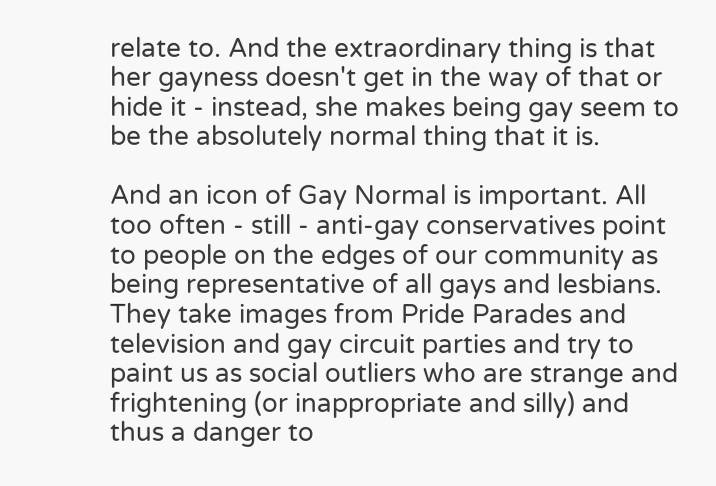relate to. And the extraordinary thing is that her gayness doesn't get in the way of that or hide it - instead, she makes being gay seem to be the absolutely normal thing that it is.

And an icon of Gay Normal is important. All too often - still - anti-gay conservatives point to people on the edges of our community as being representative of all gays and lesbians. They take images from Pride Parades and television and gay circuit parties and try to paint us as social outliers who are strange and frightening (or inappropriate and silly) and thus a danger to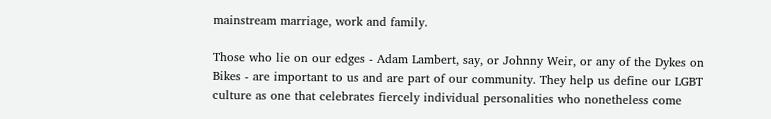mainstream marriage, work and family.

Those who lie on our edges - Adam Lambert, say, or Johnny Weir, or any of the Dykes on Bikes - are important to us and are part of our community. They help us define our LGBT culture as one that celebrates fiercely individual personalities who nonetheless come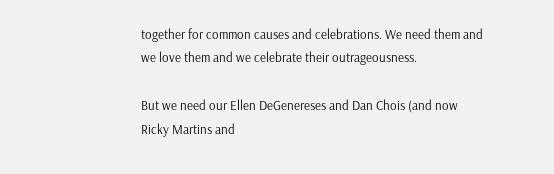together for common causes and celebrations. We need them and we love them and we celebrate their outrageousness.

But we need our Ellen DeGenereses and Dan Chois (and now Ricky Martins and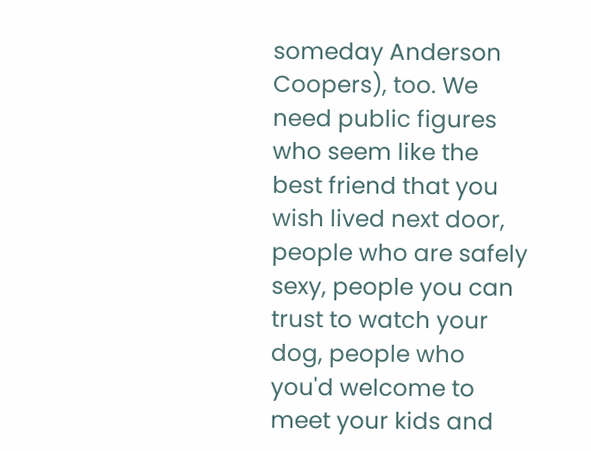someday Anderson Coopers), too. We need public figures who seem like the best friend that you wish lived next door, people who are safely sexy, people you can trust to watch your dog, people who you'd welcome to meet your kids and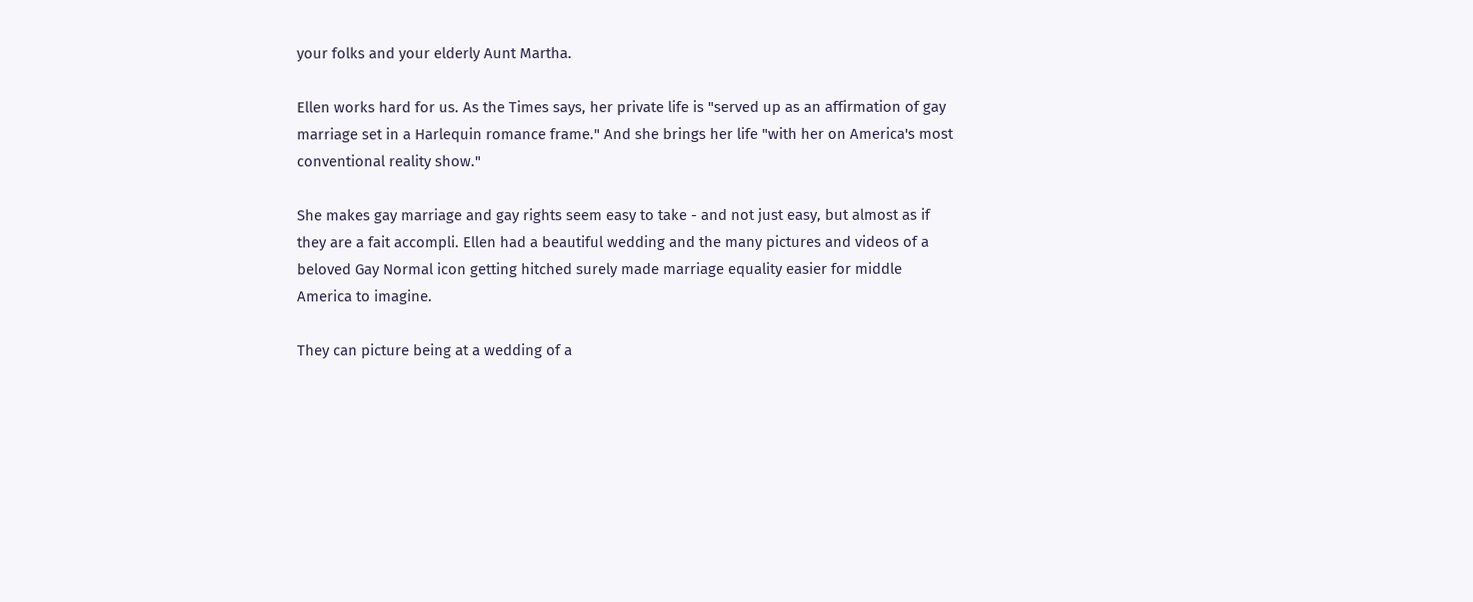your folks and your elderly Aunt Martha.

Ellen works hard for us. As the Times says, her private life is "served up as an affirmation of gay marriage set in a Harlequin romance frame." And she brings her life "with her on America's most conventional reality show."

She makes gay marriage and gay rights seem easy to take - and not just easy, but almost as if they are a fait accompli. Ellen had a beautiful wedding and the many pictures and videos of a beloved Gay Normal icon getting hitched surely made marriage equality easier for middle America to imagine.

They can picture being at a wedding of a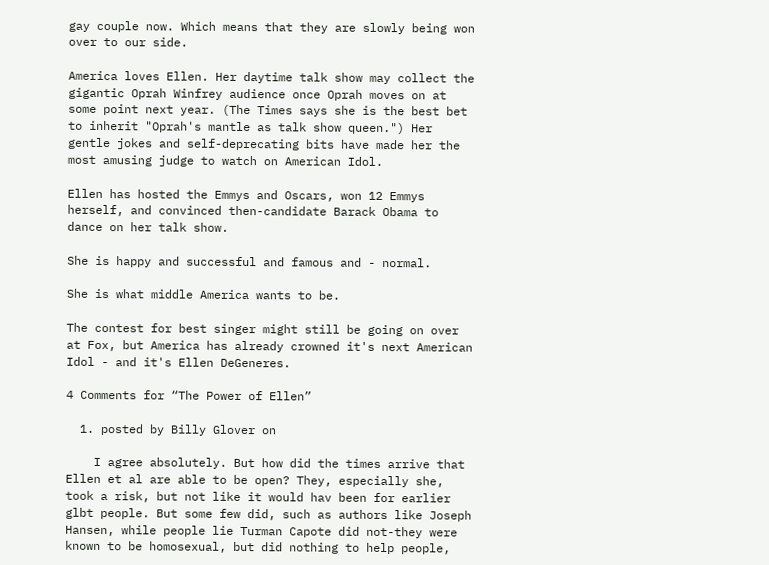gay couple now. Which means that they are slowly being won over to our side.

America loves Ellen. Her daytime talk show may collect the gigantic Oprah Winfrey audience once Oprah moves on at some point next year. (The Times says she is the best bet to inherit "Oprah's mantle as talk show queen.") Her gentle jokes and self-deprecating bits have made her the most amusing judge to watch on American Idol.

Ellen has hosted the Emmys and Oscars, won 12 Emmys herself, and convinced then-candidate Barack Obama to dance on her talk show.

She is happy and successful and famous and - normal.

She is what middle America wants to be.

The contest for best singer might still be going on over at Fox, but America has already crowned it's next American Idol - and it's Ellen DeGeneres.

4 Comments for “The Power of Ellen”

  1. posted by Billy Glover on

    I agree absolutely. But how did the times arrive that Ellen et al are able to be open? They, especially she, took a risk, but not like it would hav been for earlier glbt people. But some few did, such as authors like Joseph Hansen, while people lie Turman Capote did not-they were known to be homosexual, but did nothing to help people,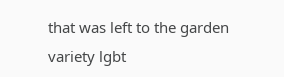that was left to the garden variety lgbt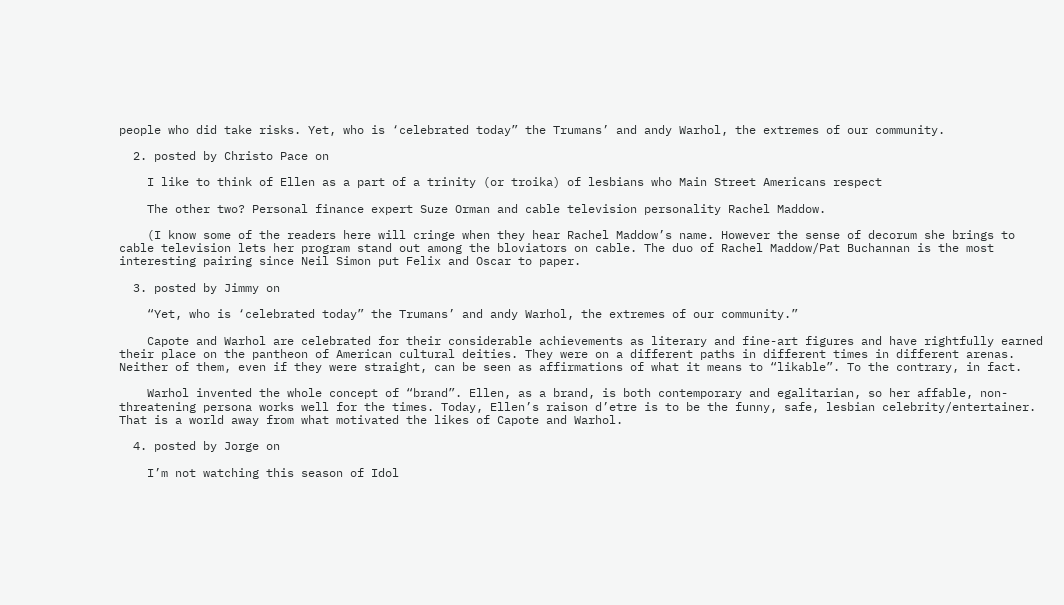people who did take risks. Yet, who is ‘celebrated today” the Trumans’ and andy Warhol, the extremes of our community.

  2. posted by Christo Pace on

    I like to think of Ellen as a part of a trinity (or troika) of lesbians who Main Street Americans respect

    The other two? Personal finance expert Suze Orman and cable television personality Rachel Maddow.

    (I know some of the readers here will cringe when they hear Rachel Maddow’s name. However the sense of decorum she brings to cable television lets her program stand out among the bloviators on cable. The duo of Rachel Maddow/Pat Buchannan is the most interesting pairing since Neil Simon put Felix and Oscar to paper.

  3. posted by Jimmy on

    “Yet, who is ‘celebrated today” the Trumans’ and andy Warhol, the extremes of our community.”

    Capote and Warhol are celebrated for their considerable achievements as literary and fine-art figures and have rightfully earned their place on the pantheon of American cultural deities. They were on a different paths in different times in different arenas. Neither of them, even if they were straight, can be seen as affirmations of what it means to “likable”. To the contrary, in fact.

    Warhol invented the whole concept of “brand”. Ellen, as a brand, is both contemporary and egalitarian, so her affable, non-threatening persona works well for the times. Today, Ellen’s raison d’etre is to be the funny, safe, lesbian celebrity/entertainer. That is a world away from what motivated the likes of Capote and Warhol.

  4. posted by Jorge on

    I’m not watching this season of Idol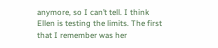anymore, so I can’t tell. I think Ellen is testing the limits. The first that I remember was her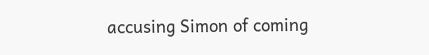accusing Simon of coming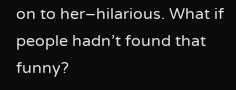on to her–hilarious. What if people hadn’t found that funny?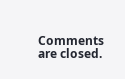Comments are closed.